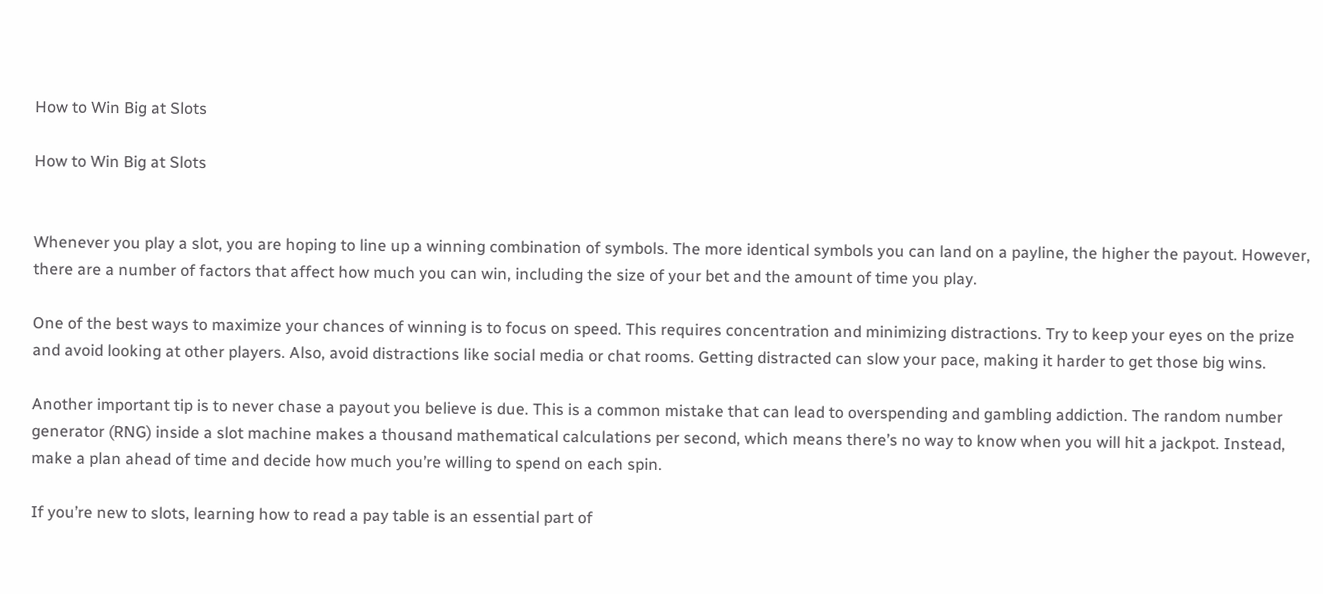How to Win Big at Slots

How to Win Big at Slots


Whenever you play a slot, you are hoping to line up a winning combination of symbols. The more identical symbols you can land on a payline, the higher the payout. However, there are a number of factors that affect how much you can win, including the size of your bet and the amount of time you play.

One of the best ways to maximize your chances of winning is to focus on speed. This requires concentration and minimizing distractions. Try to keep your eyes on the prize and avoid looking at other players. Also, avoid distractions like social media or chat rooms. Getting distracted can slow your pace, making it harder to get those big wins.

Another important tip is to never chase a payout you believe is due. This is a common mistake that can lead to overspending and gambling addiction. The random number generator (RNG) inside a slot machine makes a thousand mathematical calculations per second, which means there’s no way to know when you will hit a jackpot. Instead, make a plan ahead of time and decide how much you’re willing to spend on each spin.

If you’re new to slots, learning how to read a pay table is an essential part of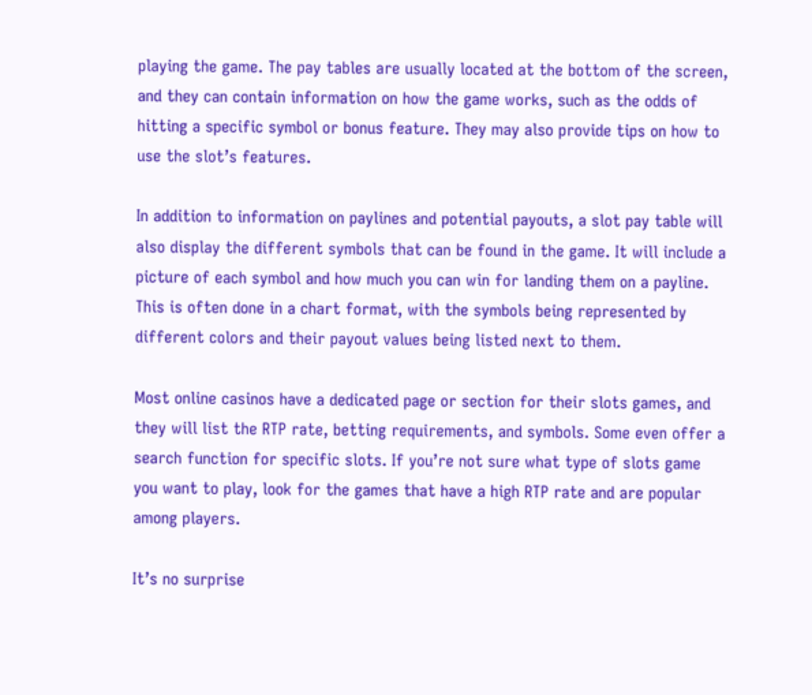playing the game. The pay tables are usually located at the bottom of the screen, and they can contain information on how the game works, such as the odds of hitting a specific symbol or bonus feature. They may also provide tips on how to use the slot’s features.

In addition to information on paylines and potential payouts, a slot pay table will also display the different symbols that can be found in the game. It will include a picture of each symbol and how much you can win for landing them on a payline. This is often done in a chart format, with the symbols being represented by different colors and their payout values being listed next to them.

Most online casinos have a dedicated page or section for their slots games, and they will list the RTP rate, betting requirements, and symbols. Some even offer a search function for specific slots. If you’re not sure what type of slots game you want to play, look for the games that have a high RTP rate and are popular among players.

It’s no surprise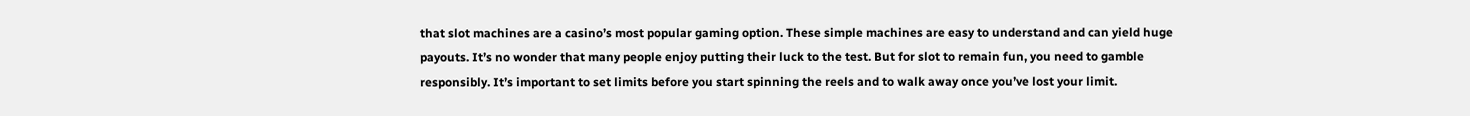that slot machines are a casino’s most popular gaming option. These simple machines are easy to understand and can yield huge payouts. It’s no wonder that many people enjoy putting their luck to the test. But for slot to remain fun, you need to gamble responsibly. It’s important to set limits before you start spinning the reels and to walk away once you’ve lost your limit.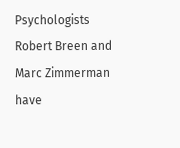Psychologists Robert Breen and Marc Zimmerman have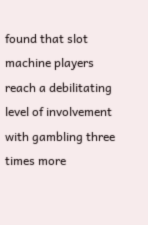found that slot machine players reach a debilitating level of involvement with gambling three times more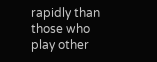rapidly than those who play other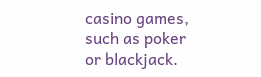casino games, such as poker or blackjack.